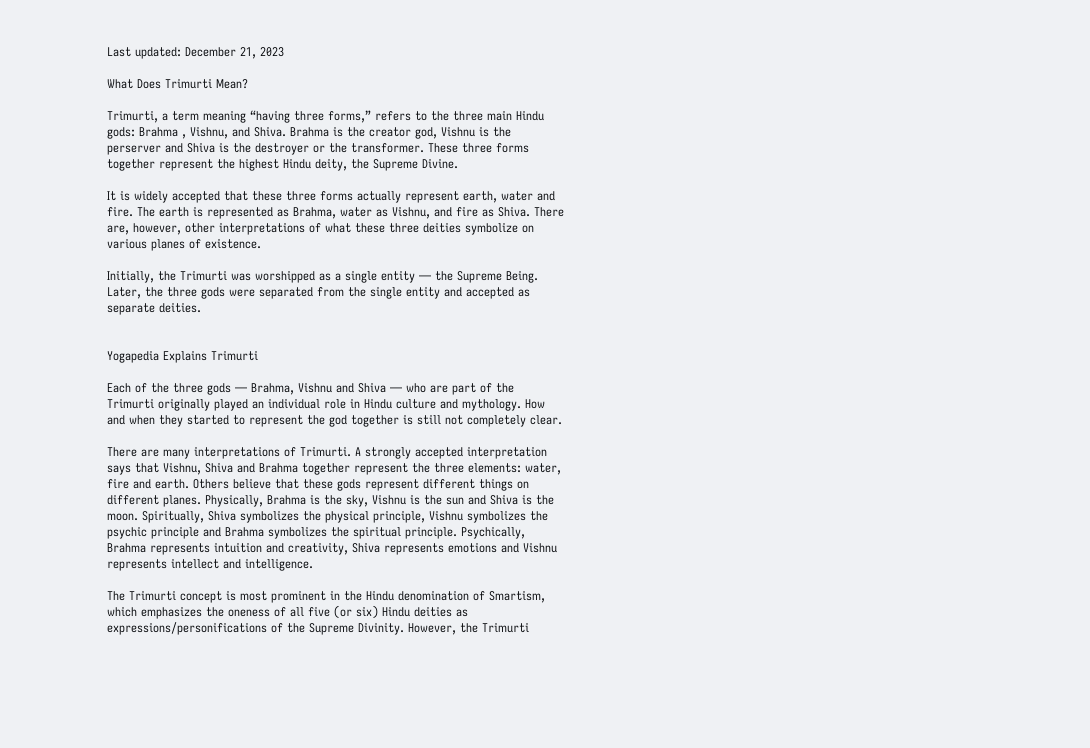Last updated: December 21, 2023

What Does Trimurti Mean?

Trimurti, a term meaning “having three forms,” refers to the three main Hindu gods: Brahma , Vishnu, and Shiva. Brahma is the creator god, Vishnu is the perserver and Shiva is the destroyer or the transformer. These three forms together represent the highest Hindu deity, the Supreme Divine.

It is widely accepted that these three forms actually represent earth, water and fire. The earth is represented as Brahma, water as Vishnu, and fire as Shiva. There are, however, other interpretations of what these three deities symbolize on various planes of existence.

Initially, the Trimurti was worshipped as a single entity — the Supreme Being. Later, the three gods were separated from the single entity and accepted as separate deities.


Yogapedia Explains Trimurti

Each of the three gods — Brahma, Vishnu and Shiva — who are part of the Trimurti originally played an individual role in Hindu culture and mythology. How and when they started to represent the god together is still not completely clear.

There are many interpretations of Trimurti. A strongly accepted interpretation says that Vishnu, Shiva and Brahma together represent the three elements: water, fire and earth. Others believe that these gods represent different things on different planes. Physically, Brahma is the sky, Vishnu is the sun and Shiva is the moon. Spiritually, Shiva symbolizes the physical principle, Vishnu symbolizes the psychic principle and Brahma symbolizes the spiritual principle. Psychically, Brahma represents intuition and creativity, Shiva represents emotions and Vishnu represents intellect and intelligence.

The Trimurti concept is most prominent in the Hindu denomination of Smartism, which emphasizes the oneness of all five (or six) Hindu deities as expressions/personifications of the Supreme Divinity. However, the Trimurti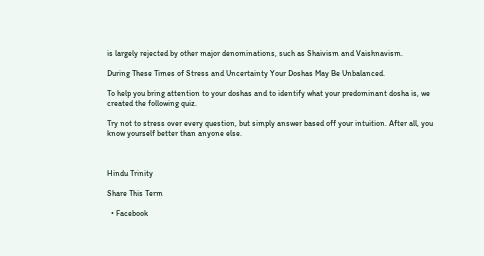is largely rejected by other major denominations, such as Shaivism and Vaishnavism.

During These Times of Stress and Uncertainty Your Doshas May Be Unbalanced.

To help you bring attention to your doshas and to identify what your predominant dosha is, we created the following quiz.

Try not to stress over every question, but simply answer based off your intuition. After all, you know yourself better than anyone else.



Hindu Trinity

Share This Term

  • Facebook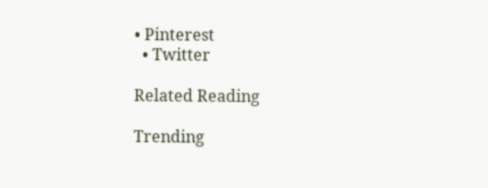• Pinterest
  • Twitter

Related Reading

Trending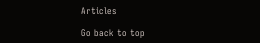Articles

Go back to top